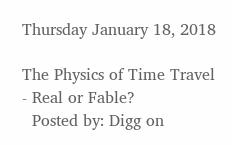Thursday January 18, 2018

The Physics of Time Travel - Real or Fable?
  Posted by: Digg on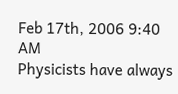Feb 17th, 2006 9:40 AM
Physicists have always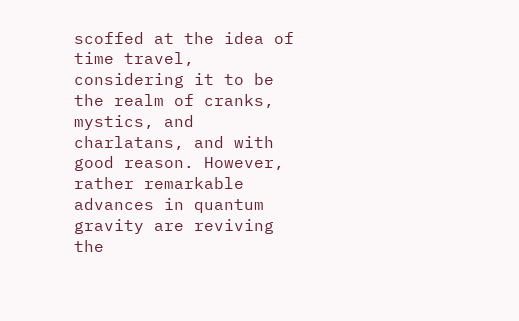scoffed at the idea of time travel, considering it to be the realm of cranks, mystics, and charlatans, and with good reason. However, rather remarkable advances in quantum gravity are reviving the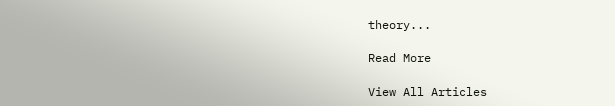theory...

Read More

View All Articles